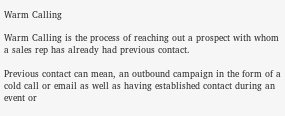Warm Calling

Warm Calling is the process of reaching out a prospect with whom a sales rep has already had previous contact.

Previous contact can mean, an outbound campaign in the form of a cold call or email as well as having established contact during an event or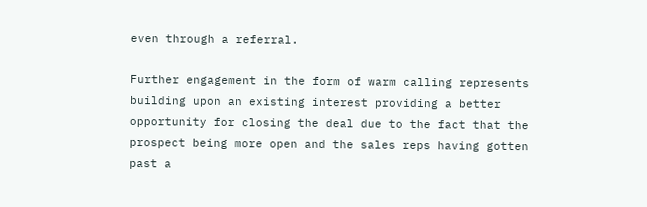even through a referral.

Further engagement in the form of warm calling represents building upon an existing interest providing a better opportunity for closing the deal due to the fact that the prospect being more open and the sales reps having gotten past a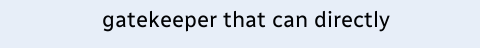gatekeeper that can directly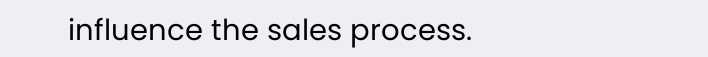influence the sales process.